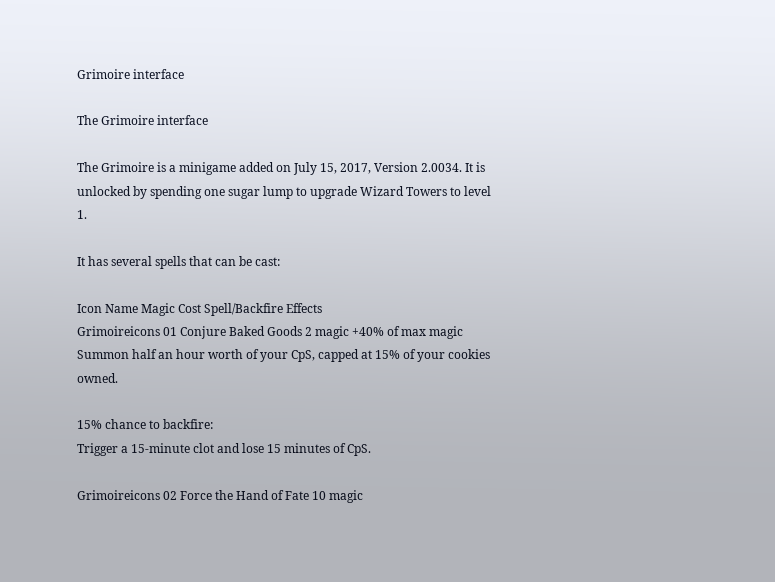Grimoire interface

The Grimoire interface

The Grimoire is a minigame added on July 15, 2017, Version 2.0034. It is unlocked by spending one sugar lump to upgrade Wizard Towers to level 1.

It has several spells that can be cast:

Icon Name Magic Cost Spell/Backfire Effects
Grimoireicons 01 Conjure Baked Goods 2 magic +40% of max magic Summon half an hour worth of your CpS, capped at 15% of your cookies owned.

15% chance to backfire:
Trigger a 15-minute clot and lose 15 minutes of CpS.

Grimoireicons 02 Force the Hand of Fate 10 magic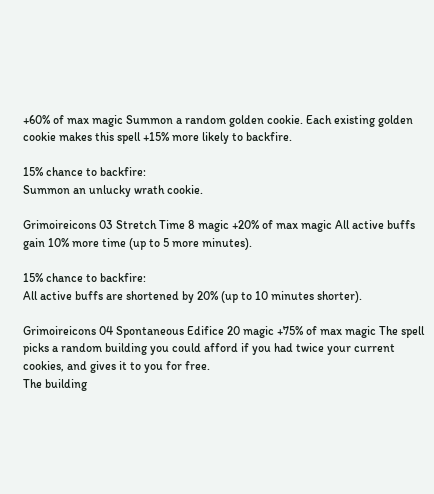+60% of max magic Summon a random golden cookie. Each existing golden cookie makes this spell +15% more likely to backfire.

15% chance to backfire:
Summon an unlucky wrath cookie.

Grimoireicons 03 Stretch Time 8 magic +20% of max magic All active buffs gain 10% more time (up to 5 more minutes).

15% chance to backfire:
All active buffs are shortened by 20% (up to 10 minutes shorter).

Grimoireicons 04 Spontaneous Edifice 20 magic +75% of max magic The spell picks a random building you could afford if you had twice your current cookies, and gives it to you for free.
The building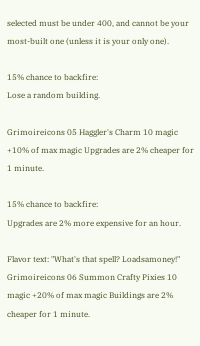selected must be under 400, and cannot be your most-built one (unless it is your only one).

15% chance to backfire:
Lose a random building.

Grimoireicons 05 Haggler's Charm 10 magic +10% of max magic Upgrades are 2% cheaper for 1 minute.

15% chance to backfire:
Upgrades are 2% more expensive for an hour.

Flavor text: "What's that spell? Loadsamoney!"
Grimoireicons 06 Summon Crafty Pixies 10 magic +20% of max magic Buildings are 2% cheaper for 1 minute.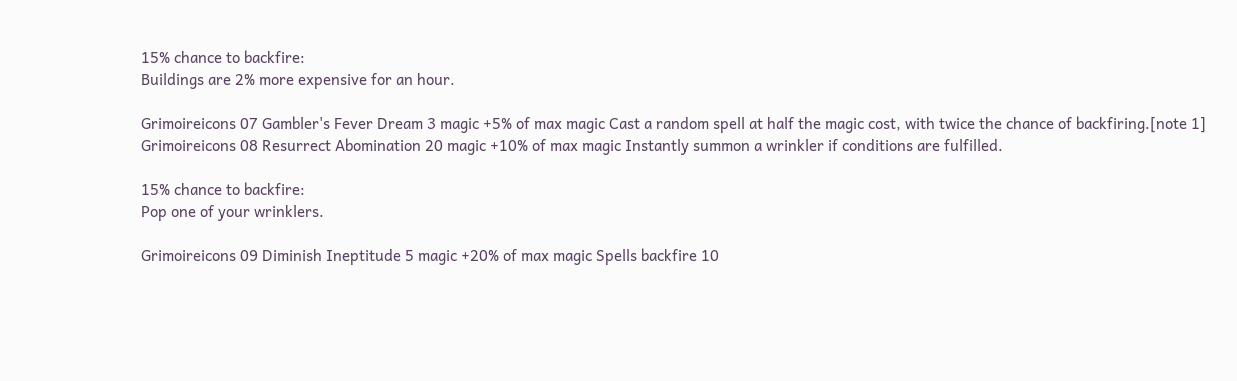15% chance to backfire:
Buildings are 2% more expensive for an hour.

Grimoireicons 07 Gambler's Fever Dream 3 magic +5% of max magic Cast a random spell at half the magic cost, with twice the chance of backfiring.[note 1]
Grimoireicons 08 Resurrect Abomination 20 magic +10% of max magic Instantly summon a wrinkler if conditions are fulfilled.

15% chance to backfire:
Pop one of your wrinklers.

Grimoireicons 09 Diminish Ineptitude 5 magic +20% of max magic Spells backfire 10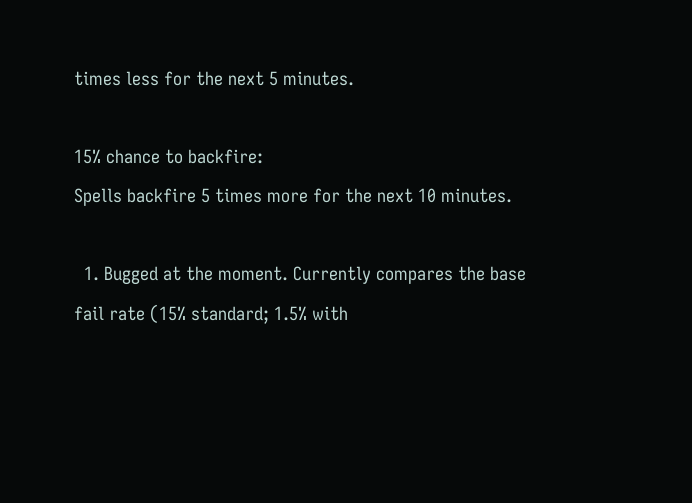times less for the next 5 minutes.

15% chance to backfire:
Spells backfire 5 times more for the next 10 minutes.

  1. Bugged at the moment. Currently compares the base fail rate (15% standard; 1.5% with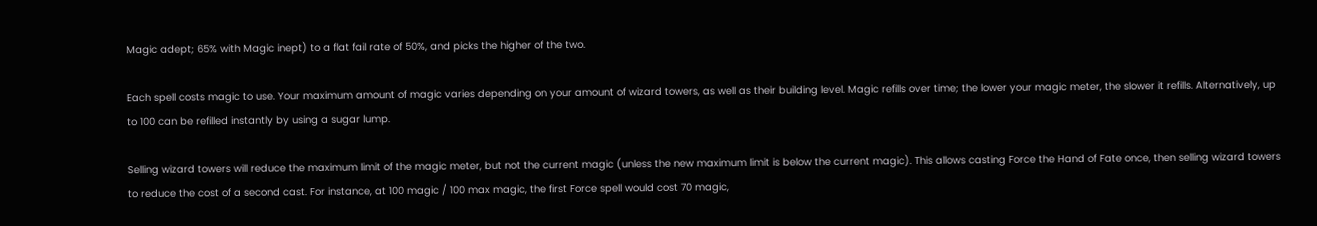Magic adept; 65% with Magic inept) to a flat fail rate of 50%, and picks the higher of the two.

Each spell costs magic to use. Your maximum amount of magic varies depending on your amount of wizard towers, as well as their building level. Magic refills over time; the lower your magic meter, the slower it refills. Alternatively, up to 100 can be refilled instantly by using a sugar lump.

Selling wizard towers will reduce the maximum limit of the magic meter, but not the current magic (unless the new maximum limit is below the current magic). This allows casting Force the Hand of Fate once, then selling wizard towers to reduce the cost of a second cast. For instance, at 100 magic / 100 max magic, the first Force spell would cost 70 magic,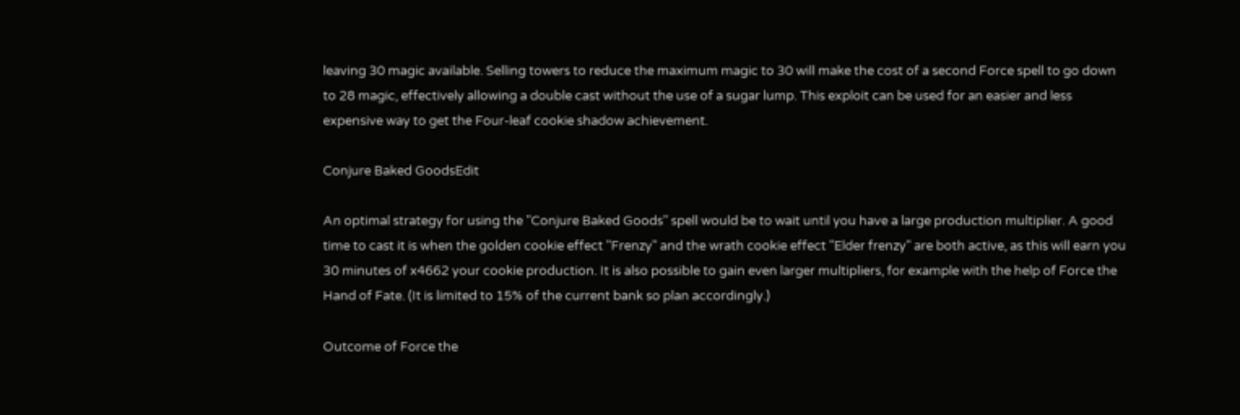leaving 30 magic available. Selling towers to reduce the maximum magic to 30 will make the cost of a second Force spell to go down to 28 magic, effectively allowing a double cast without the use of a sugar lump. This exploit can be used for an easier and less expensive way to get the Four-leaf cookie shadow achievement.

Conjure Baked GoodsEdit

An optimal strategy for using the "Conjure Baked Goods" spell would be to wait until you have a large production multiplier. A good time to cast it is when the golden cookie effect "Frenzy" and the wrath cookie effect "Elder frenzy" are both active, as this will earn you 30 minutes of x4662 your cookie production. It is also possible to gain even larger multipliers, for example with the help of Force the Hand of Fate. (It is limited to 15% of the current bank so plan accordingly.)

Outcome of Force the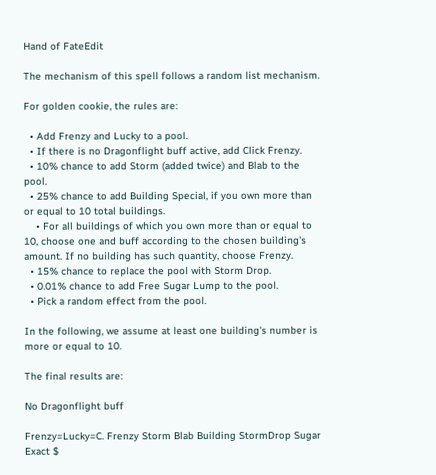Hand of FateEdit

The mechanism of this spell follows a random list mechanism.

For golden cookie, the rules are:

  • Add Frenzy and Lucky to a pool.
  • If there is no Dragonflight buff active, add Click Frenzy.
  • 10% chance to add Storm (added twice) and Blab to the pool.
  • 25% chance to add Building Special, if you own more than or equal to 10 total buildings.
    • For all buildings of which you own more than or equal to 10, choose one and buff according to the chosen building's amount. If no building has such quantity, choose Frenzy.
  • 15% chance to replace the pool with Storm Drop.
  • 0.01% chance to add Free Sugar Lump to the pool.
  • Pick a random effect from the pool.

In the following, we assume at least one building's number is more or equal to 10.

The final results are:

No Dragonflight buff

Frenzy=Lucky=C. Frenzy Storm Blab Building StormDrop Sugar
Exact $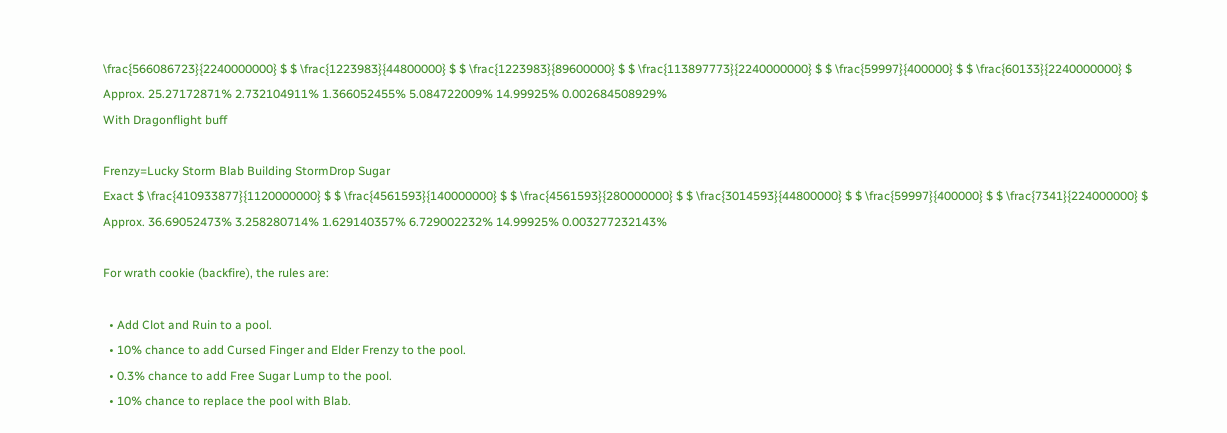\frac{566086723}{2240000000} $ $ \frac{1223983}{44800000} $ $ \frac{1223983}{89600000} $ $ \frac{113897773}{2240000000} $ $ \frac{59997}{400000} $ $ \frac{60133}{2240000000} $
Approx. 25.27172871% 2.732104911% 1.366052455% 5.084722009% 14.99925% 0.002684508929%
With Dragonflight buff

Frenzy=Lucky Storm Blab Building StormDrop Sugar
Exact $ \frac{410933877}{1120000000} $ $ \frac{4561593}{140000000} $ $ \frac{4561593}{280000000} $ $ \frac{3014593}{44800000} $ $ \frac{59997}{400000} $ $ \frac{7341}{224000000} $
Approx. 36.69052473% 3.258280714% 1.629140357% 6.729002232% 14.99925% 0.003277232143%

For wrath cookie (backfire), the rules are:

  • Add Clot and Ruin to a pool.
  • 10% chance to add Cursed Finger and Elder Frenzy to the pool.
  • 0.3% chance to add Free Sugar Lump to the pool.
  • 10% chance to replace the pool with Blab.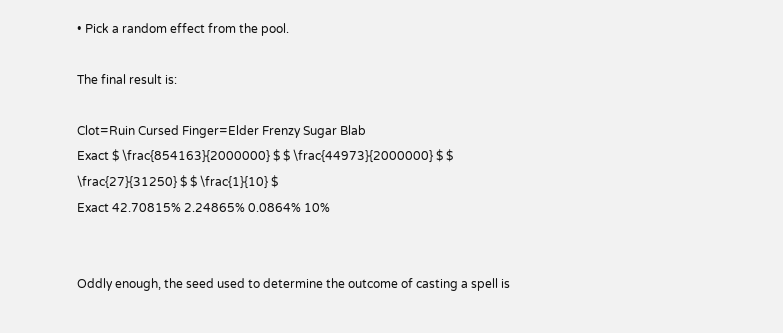• Pick a random effect from the pool.

The final result is:

Clot=Ruin Cursed Finger=Elder Frenzy Sugar Blab
Exact $ \frac{854163}{2000000} $ $ \frac{44973}{2000000} $ $ \frac{27}{31250} $ $ \frac{1}{10} $
Exact 42.70815% 2.24865% 0.0864% 10%


Oddly enough, the seed used to determine the outcome of casting a spell is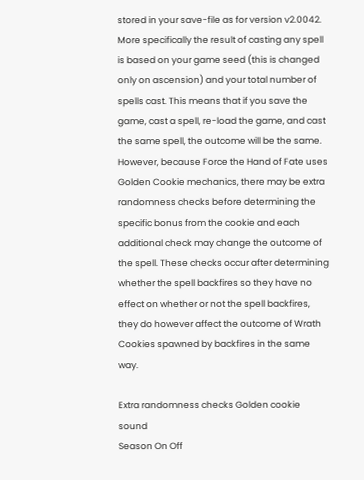stored in your save-file as for version v2.0042. More specifically the result of casting any spell is based on your game seed (this is changed only on ascension) and your total number of spells cast. This means that if you save the game, cast a spell, re-load the game, and cast the same spell, the outcome will be the same. However, because Force the Hand of Fate uses Golden Cookie mechanics, there may be extra randomness checks before determining the specific bonus from the cookie and each additional check may change the outcome of the spell. These checks occur after determining whether the spell backfires so they have no effect on whether or not the spell backfires, they do however affect the outcome of Wrath Cookies spawned by backfires in the same way.

Extra randomness checks Golden cookie sound
Season On Off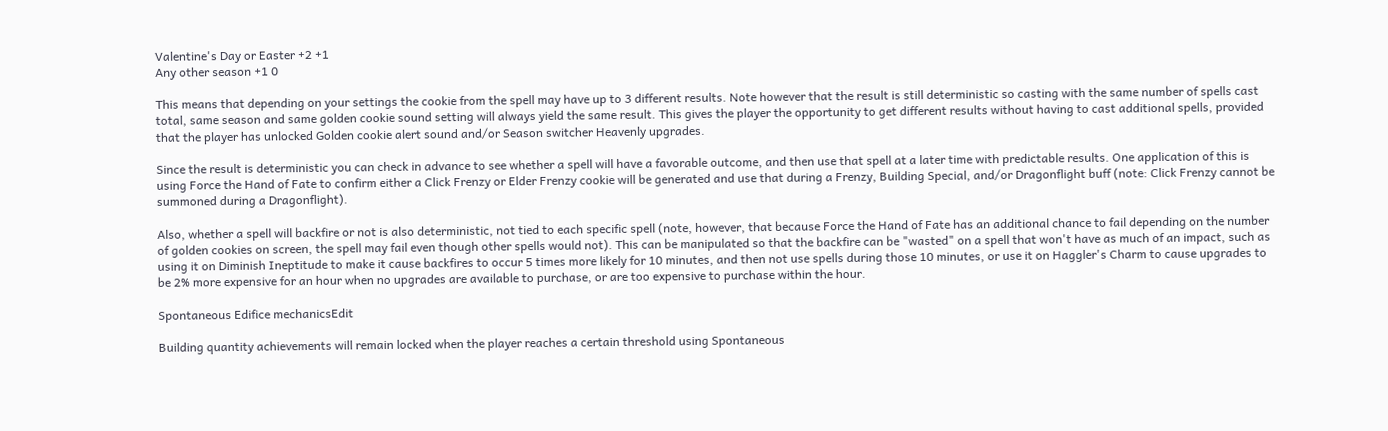Valentine's Day or Easter +2 +1
Any other season +1 0

This means that depending on your settings the cookie from the spell may have up to 3 different results. Note however that the result is still deterministic so casting with the same number of spells cast total, same season and same golden cookie sound setting will always yield the same result. This gives the player the opportunity to get different results without having to cast additional spells, provided that the player has unlocked Golden cookie alert sound and/or Season switcher Heavenly upgrades.

Since the result is deterministic you can check in advance to see whether a spell will have a favorable outcome, and then use that spell at a later time with predictable results. One application of this is using Force the Hand of Fate to confirm either a Click Frenzy or Elder Frenzy cookie will be generated and use that during a Frenzy, Building Special, and/or Dragonflight buff (note: Click Frenzy cannot be summoned during a Dragonflight).

Also, whether a spell will backfire or not is also deterministic, not tied to each specific spell (note, however, that because Force the Hand of Fate has an additional chance to fail depending on the number of golden cookies on screen, the spell may fail even though other spells would not). This can be manipulated so that the backfire can be "wasted" on a spell that won't have as much of an impact, such as using it on Diminish Ineptitude to make it cause backfires to occur 5 times more likely for 10 minutes, and then not use spells during those 10 minutes, or use it on Haggler's Charm to cause upgrades to be 2% more expensive for an hour when no upgrades are available to purchase, or are too expensive to purchase within the hour.

Spontaneous Edifice mechanicsEdit

Building quantity achievements will remain locked when the player reaches a certain threshold using Spontaneous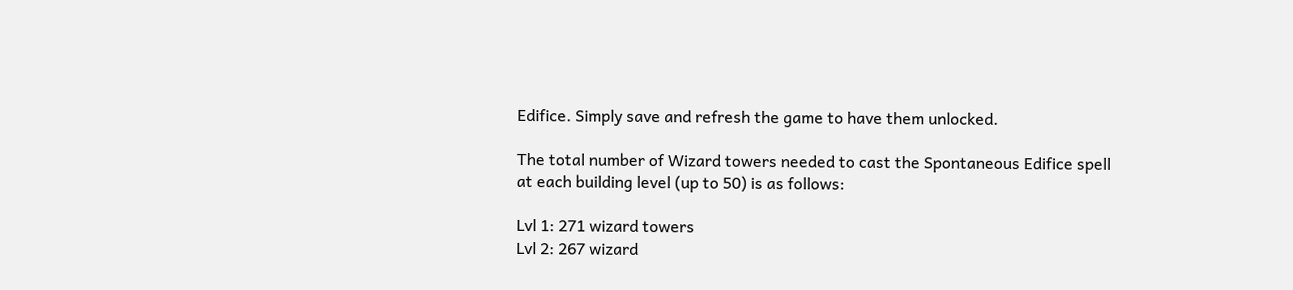Edifice. Simply save and refresh the game to have them unlocked.

The total number of Wizard towers needed to cast the Spontaneous Edifice spell at each building level (up to 50) is as follows:

Lvl 1: 271 wizard towers
Lvl 2: 267 wizard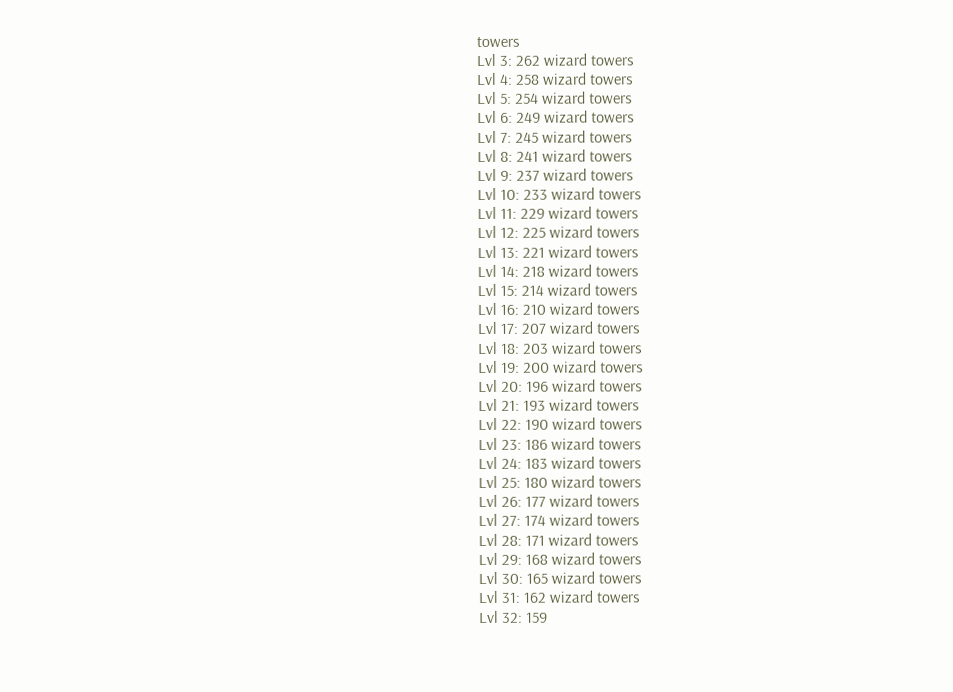towers
Lvl 3: 262 wizard towers
Lvl 4: 258 wizard towers
Lvl 5: 254 wizard towers
Lvl 6: 249 wizard towers
Lvl 7: 245 wizard towers
Lvl 8: 241 wizard towers
Lvl 9: 237 wizard towers
Lvl 10: 233 wizard towers
Lvl 11: 229 wizard towers
Lvl 12: 225 wizard towers
Lvl 13: 221 wizard towers
Lvl 14: 218 wizard towers
Lvl 15: 214 wizard towers
Lvl 16: 210 wizard towers
Lvl 17: 207 wizard towers
Lvl 18: 203 wizard towers
Lvl 19: 200 wizard towers
Lvl 20: 196 wizard towers
Lvl 21: 193 wizard towers
Lvl 22: 190 wizard towers
Lvl 23: 186 wizard towers
Lvl 24: 183 wizard towers
Lvl 25: 180 wizard towers
Lvl 26: 177 wizard towers
Lvl 27: 174 wizard towers
Lvl 28: 171 wizard towers
Lvl 29: 168 wizard towers
Lvl 30: 165 wizard towers
Lvl 31: 162 wizard towers
Lvl 32: 159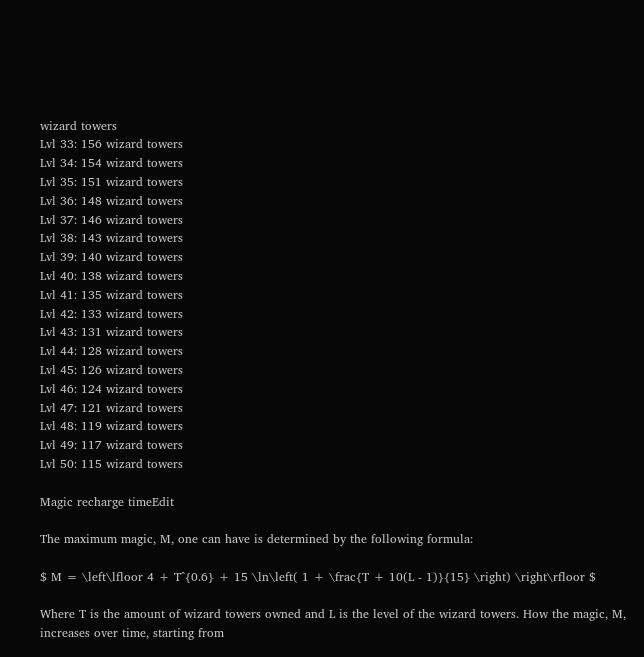wizard towers
Lvl 33: 156 wizard towers
Lvl 34: 154 wizard towers
Lvl 35: 151 wizard towers
Lvl 36: 148 wizard towers
Lvl 37: 146 wizard towers
Lvl 38: 143 wizard towers
Lvl 39: 140 wizard towers
Lvl 40: 138 wizard towers
Lvl 41: 135 wizard towers
Lvl 42: 133 wizard towers
Lvl 43: 131 wizard towers
Lvl 44: 128 wizard towers
Lvl 45: 126 wizard towers
Lvl 46: 124 wizard towers
Lvl 47: 121 wizard towers
Lvl 48: 119 wizard towers
Lvl 49: 117 wizard towers
Lvl 50: 115 wizard towers

Magic recharge timeEdit

The maximum magic, M, one can have is determined by the following formula:

$ M = \left\lfloor 4 + T^{0.6} + 15 \ln\left( 1 + \frac{T + 10(L - 1)}{15} \right) \right\rfloor $

Where T is the amount of wizard towers owned and L is the level of the wizard towers. How the magic, M, increases over time, starting from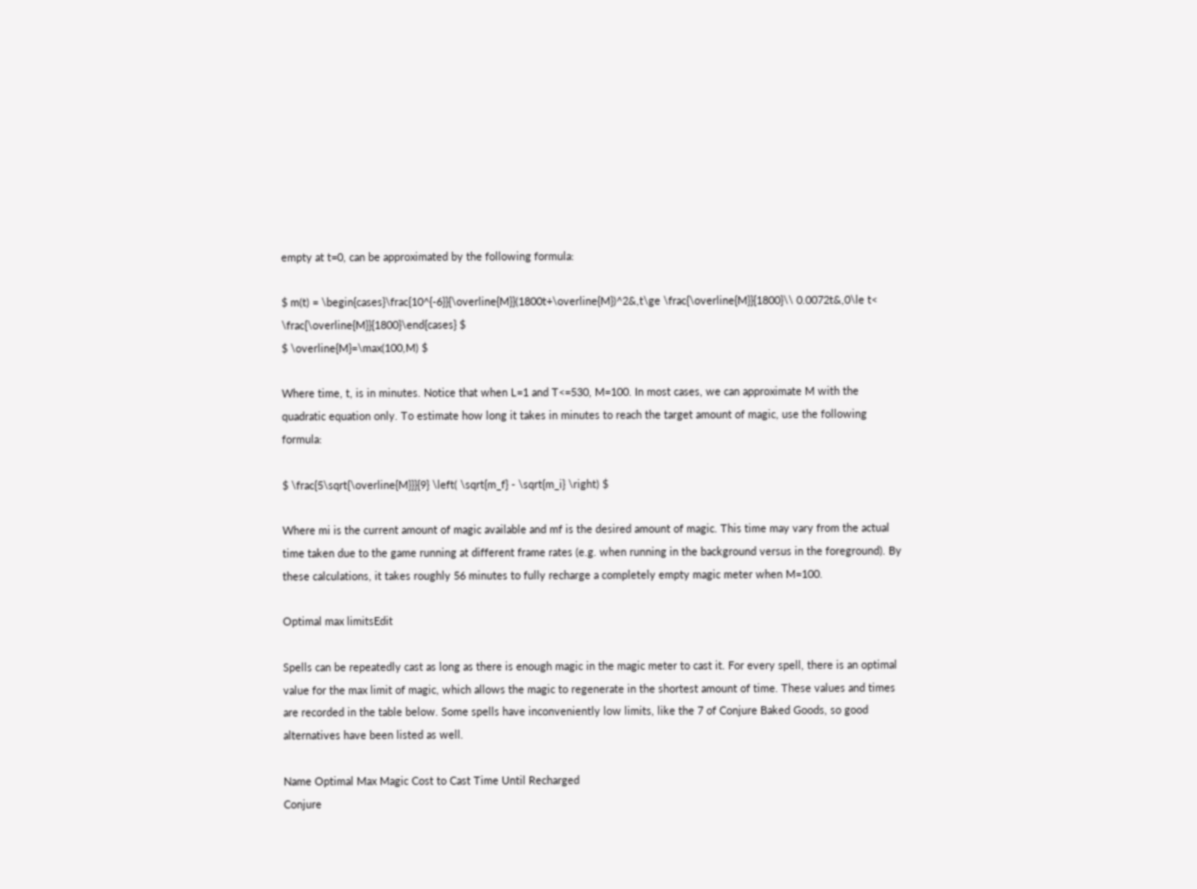empty at t=0, can be approximated by the following formula:

$ m(t) = \begin{cases}\frac{10^{-6}}{\overline{M}}(1800t+\overline{M})^2&,t\ge \frac{\overline{M}}{1800}\\ 0.0072t&,0\le t< \frac{\overline{M}}{1800}\end{cases} $
$ \overline{M}=\max(100,M) $

Where time, t, is in minutes. Notice that when L=1 and T<=530, M=100. In most cases, we can approximate M with the quadratic equation only. To estimate how long it takes in minutes to reach the target amount of magic, use the following formula:

$ \frac{5\sqrt{\overline{M}}}{9} \left( \sqrt{m_f} - \sqrt{m_i} \right) $

Where mi is the current amount of magic available and mf is the desired amount of magic. This time may vary from the actual time taken due to the game running at different frame rates (e.g. when running in the background versus in the foreground). By these calculations, it takes roughly 56 minutes to fully recharge a completely empty magic meter when M=100.

Optimal max limitsEdit

Spells can be repeatedly cast as long as there is enough magic in the magic meter to cast it. For every spell, there is an optimal value for the max limit of magic, which allows the magic to regenerate in the shortest amount of time. These values and times are recorded in the table below. Some spells have inconveniently low limits, like the 7 of Conjure Baked Goods, so good alternatives have been listed as well.

Name Optimal Max Magic Cost to Cast Time Until Recharged
Conjure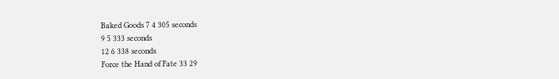Baked Goods 7 4 305 seconds
9 5 333 seconds
12 6 338 seconds
Force the Hand of Fate 33 29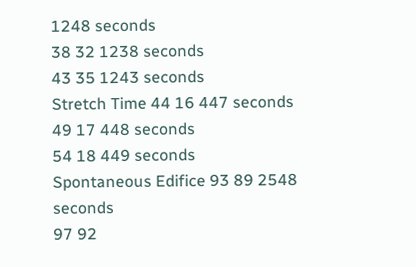1248 seconds
38 32 1238 seconds
43 35 1243 seconds
Stretch Time 44 16 447 seconds
49 17 448 seconds
54 18 449 seconds
Spontaneous Edifice 93 89 2548 seconds
97 92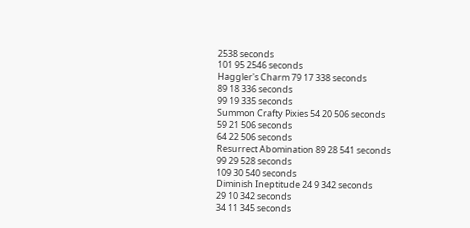2538 seconds
101 95 2546 seconds
Haggler's Charm 79 17 338 seconds
89 18 336 seconds
99 19 335 seconds
Summon Crafty Pixies 54 20 506 seconds
59 21 506 seconds
64 22 506 seconds
Resurrect Abomination 89 28 541 seconds
99 29 528 seconds
109 30 540 seconds
Diminish Ineptitude 24 9 342 seconds
29 10 342 seconds
34 11 345 seconds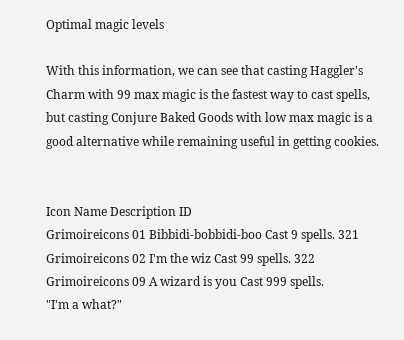Optimal magic levels

With this information, we can see that casting Haggler's Charm with 99 max magic is the fastest way to cast spells, but casting Conjure Baked Goods with low max magic is a good alternative while remaining useful in getting cookies.


Icon Name Description ID
Grimoireicons 01 Bibbidi-bobbidi-boo Cast 9 spells. 321
Grimoireicons 02 I'm the wiz Cast 99 spells. 322
Grimoireicons 09 A wizard is you Cast 999 spells.
"I'm a what?"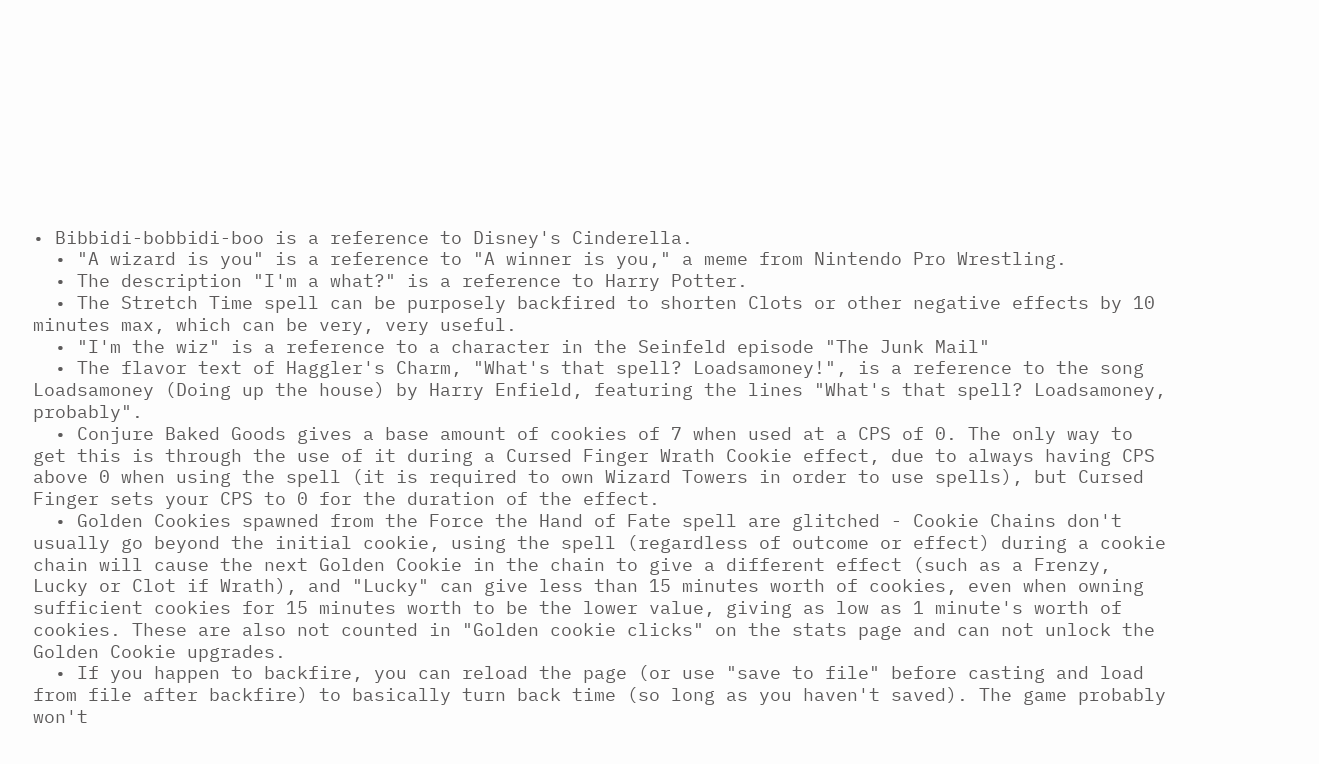• Bibbidi-bobbidi-boo is a reference to Disney's Cinderella.
  • "A wizard is you" is a reference to "A winner is you," a meme from Nintendo Pro Wrestling.
  • The description "I'm a what?" is a reference to Harry Potter.
  • The Stretch Time spell can be purposely backfired to shorten Clots or other negative effects by 10 minutes max, which can be very, very useful.
  • "I'm the wiz" is a reference to a character in the Seinfeld episode "The Junk Mail"
  • The flavor text of Haggler's Charm, "What's that spell? Loadsamoney!", is a reference to the song Loadsamoney (Doing up the house) by Harry Enfield, featuring the lines "What's that spell? Loadsamoney, probably".
  • Conjure Baked Goods gives a base amount of cookies of 7 when used at a CPS of 0. The only way to get this is through the use of it during a Cursed Finger Wrath Cookie effect, due to always having CPS above 0 when using the spell (it is required to own Wizard Towers in order to use spells), but Cursed Finger sets your CPS to 0 for the duration of the effect.
  • Golden Cookies spawned from the Force the Hand of Fate spell are glitched - Cookie Chains don't usually go beyond the initial cookie, using the spell (regardless of outcome or effect) during a cookie chain will cause the next Golden Cookie in the chain to give a different effect (such as a Frenzy, Lucky or Clot if Wrath), and "Lucky" can give less than 15 minutes worth of cookies, even when owning sufficient cookies for 15 minutes worth to be the lower value, giving as low as 1 minute's worth of cookies. These are also not counted in "Golden cookie clicks" on the stats page and can not unlock the Golden Cookie upgrades.
  • If you happen to backfire, you can reload the page (or use "save to file" before casting and load from file after backfire) to basically turn back time (so long as you haven't saved). The game probably won't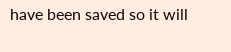have been saved so it will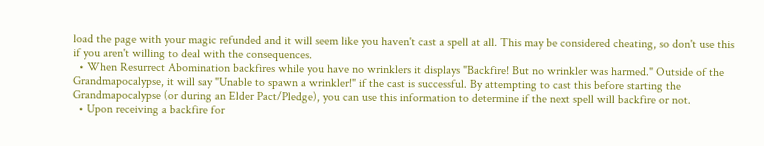load the page with your magic refunded and it will seem like you haven't cast a spell at all. This may be considered cheating, so don't use this if you aren't willing to deal with the consequences.
  • When Resurrect Abomination backfires while you have no wrinklers it displays "Backfire! But no wrinkler was harmed." Outside of the Grandmapocalypse, it will say "Unable to spawn a wrinkler!" if the cast is successful. By attempting to cast this before starting the Grandmapocalypse (or during an Elder Pact/Pledge), you can use this information to determine if the next spell will backfire or not.
  • Upon receiving a backfire for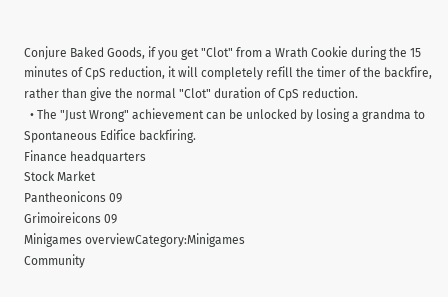Conjure Baked Goods, if you get "Clot" from a Wrath Cookie during the 15 minutes of CpS reduction, it will completely refill the timer of the backfire, rather than give the normal "Clot" duration of CpS reduction.
  • The "Just Wrong" achievement can be unlocked by losing a grandma to Spontaneous Edifice backfiring.
Finance headquarters
Stock Market
Pantheonicons 09
Grimoireicons 09
Minigames overviewCategory:Minigames
Community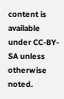content is available under CC-BY-SA unless otherwise noted.